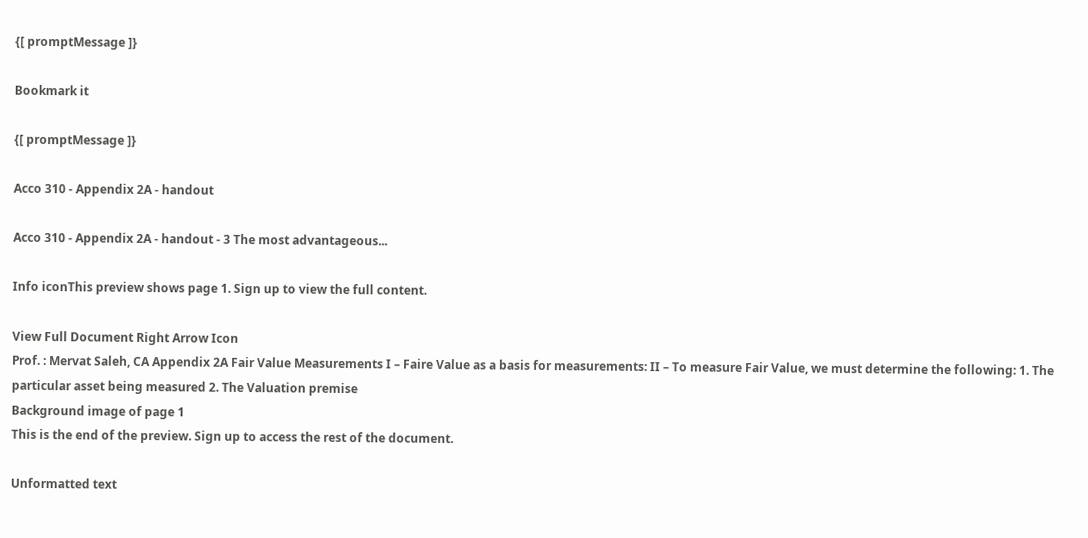{[ promptMessage ]}

Bookmark it

{[ promptMessage ]}

Acco 310 - Appendix 2A - handout

Acco 310 - Appendix 2A - handout - 3 The most advantageous...

Info iconThis preview shows page 1. Sign up to view the full content.

View Full Document Right Arrow Icon
Prof. : Mervat Saleh, CA Appendix 2A Fair Value Measurements I – Faire Value as a basis for measurements: II – To measure Fair Value, we must determine the following: 1. The particular asset being measured 2. The Valuation premise
Background image of page 1
This is the end of the preview. Sign up to access the rest of the document.

Unformatted text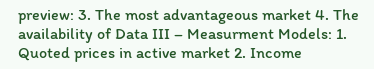preview: 3. The most advantageous market 4. The availability of Data III – Measurment Models: 1. Quoted prices in active market 2. Income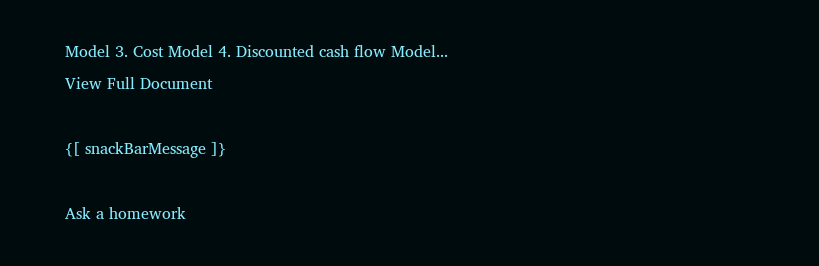Model 3. Cost Model 4. Discounted cash flow Model...
View Full Document

{[ snackBarMessage ]}

Ask a homework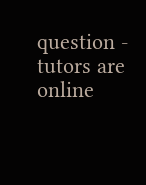question - tutors are online